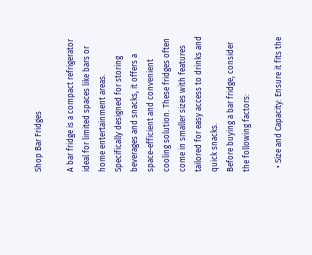Shop Bar Fridges

A bar fridge is a compact refrigerator ideal for limited spaces like bars or home entertainment areas. Specifically designed for storing beverages and snacks, it offers a space-efficient and convenient cooling solution. These fridges often come in smaller sizes with features tailored for easy access to drinks and quick snacks.
Before buying a bar fridge, consider the following factors:

  • Size and Capacity: Ensure it fits the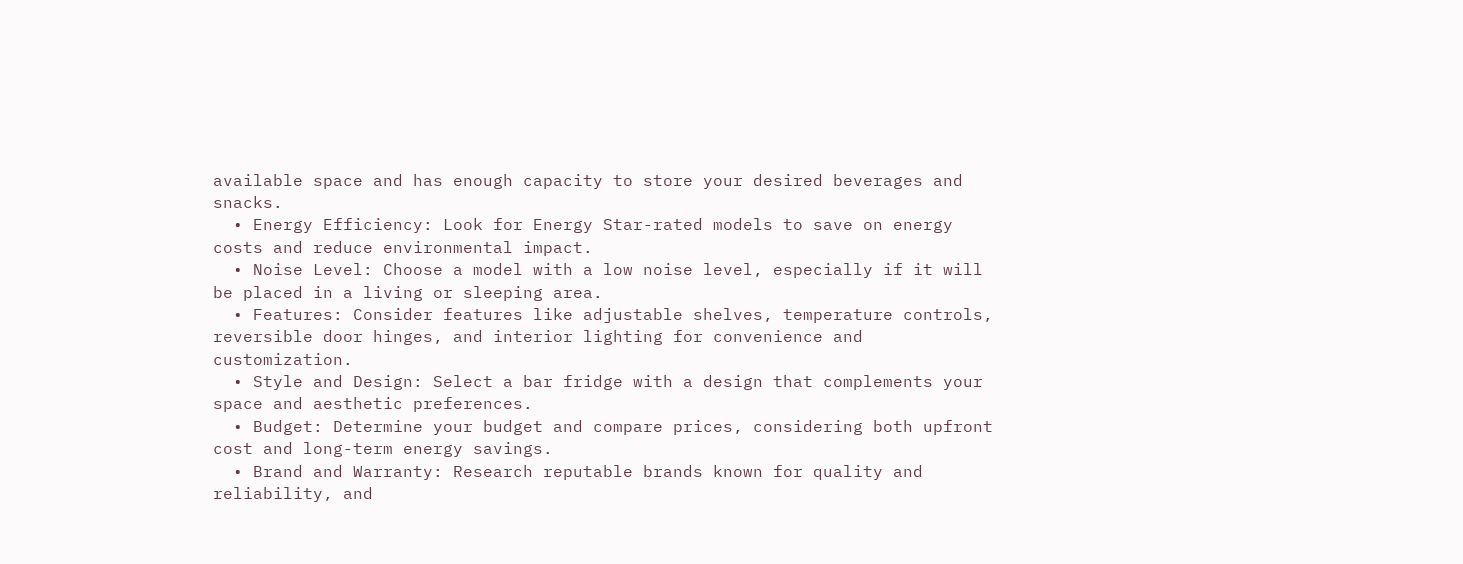available space and has enough capacity to store your desired beverages and snacks.
  • Energy Efficiency: Look for Energy Star-rated models to save on energy costs and reduce environmental impact.
  • Noise Level: Choose a model with a low noise level, especially if it will be placed in a living or sleeping area.
  • Features: Consider features like adjustable shelves, temperature controls, reversible door hinges, and interior lighting for convenience and customization.
  • Style and Design: Select a bar fridge with a design that complements your space and aesthetic preferences.
  • Budget: Determine your budget and compare prices, considering both upfront cost and long-term energy savings.
  • Brand and Warranty: Research reputable brands known for quality and reliability, and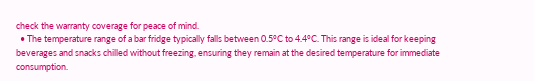check the warranty coverage for peace of mind.
  • The temperature range of a bar fridge typically falls between 0.5°C to 4.4°C. This range is ideal for keeping beverages and snacks chilled without freezing, ensuring they remain at the desired temperature for immediate consumption.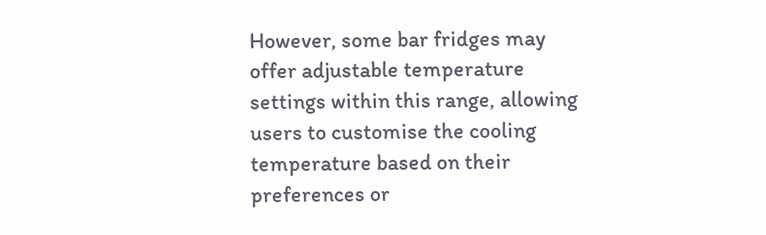However, some bar fridges may offer adjustable temperature settings within this range, allowing users to customise the cooling temperature based on their preferences or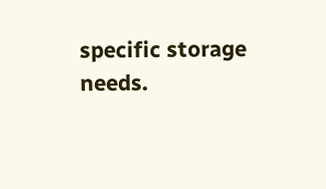specific storage needs.